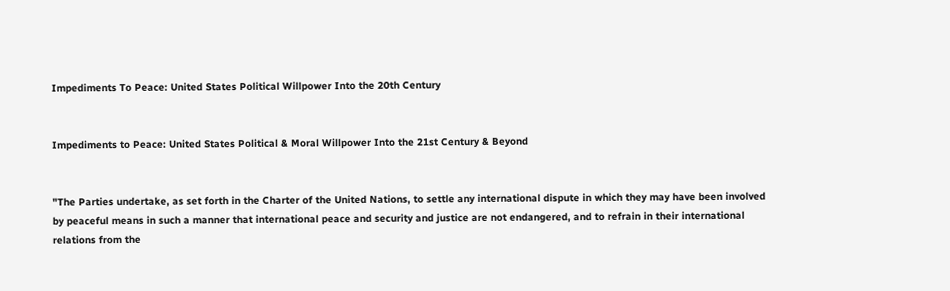Impediments To Peace: United States Political Willpower Into the 20th Century


Impediments to Peace: United States Political & Moral Willpower Into the 21st Century & Beyond


"The Parties undertake, as set forth in the Charter of the United Nations, to settle any international dispute in which they may have been involved by peaceful means in such a manner that international peace and security and justice are not endangered, and to refrain in their international relations from the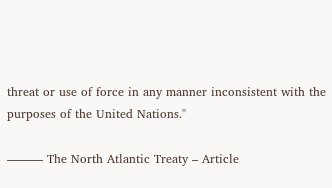threat or use of force in any manner inconsistent with the purposes of the United Nations."

——— The North Atlantic Treaty – Article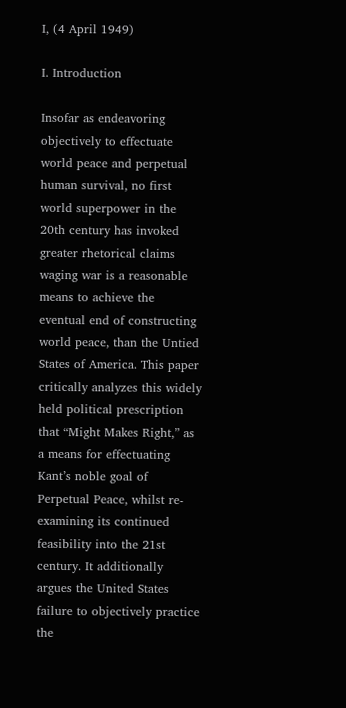I, (4 April 1949)

I. Introduction

Insofar as endeavoring objectively to effectuate world peace and perpetual human survival, no first world superpower in the 20th century has invoked greater rhetorical claims waging war is a reasonable means to achieve the eventual end of constructing world peace, than the Untied States of America. This paper critically analyzes this widely held political prescription that “Might Makes Right,” as a means for effectuating Kant’s noble goal of Perpetual Peace, whilst re-examining its continued feasibility into the 21st century. It additionally argues the United States failure to objectively practice the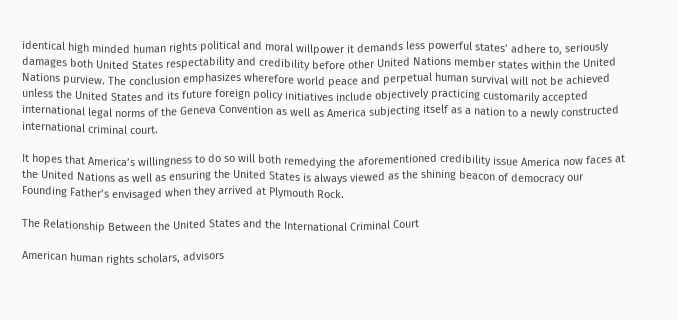identical high minded human rights political and moral willpower it demands less powerful states’ adhere to, seriously damages both United States respectability and credibility before other United Nations member states within the United Nations purview. The conclusion emphasizes wherefore world peace and perpetual human survival will not be achieved unless the United States and its future foreign policy initiatives include objectively practicing customarily accepted international legal norms of the Geneva Convention as well as America subjecting itself as a nation to a newly constructed international criminal court.

It hopes that America’s willingness to do so will both remedying the aforementioned credibility issue America now faces at the United Nations as well as ensuring the United States is always viewed as the shining beacon of democracy our Founding Father’s envisaged when they arrived at Plymouth Rock.

The Relationship Between the United States and the International Criminal Court

American human rights scholars, advisors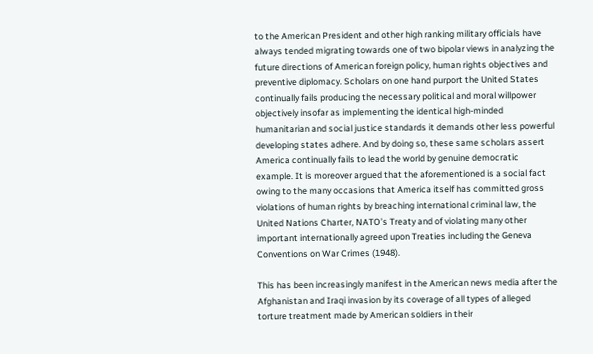to the American President and other high ranking military officials have always tended migrating towards one of two bipolar views in analyzing the future directions of American foreign policy, human rights objectives and preventive diplomacy. Scholars on one hand purport the United States continually fails producing the necessary political and moral willpower objectively insofar as implementing the identical high-minded humanitarian and social justice standards it demands other less powerful developing states adhere. And by doing so, these same scholars assert America continually fails to lead the world by genuine democratic example. It is moreover argued that the aforementioned is a social fact owing to the many occasions that America itself has committed gross violations of human rights by breaching international criminal law, the United Nations Charter, NATO’s Treaty and of violating many other important internationally agreed upon Treaties including the Geneva Conventions on War Crimes (1948).

This has been increasingly manifest in the American news media after the Afghanistan and Iraqi invasion by its coverage of all types of alleged torture treatment made by American soldiers in their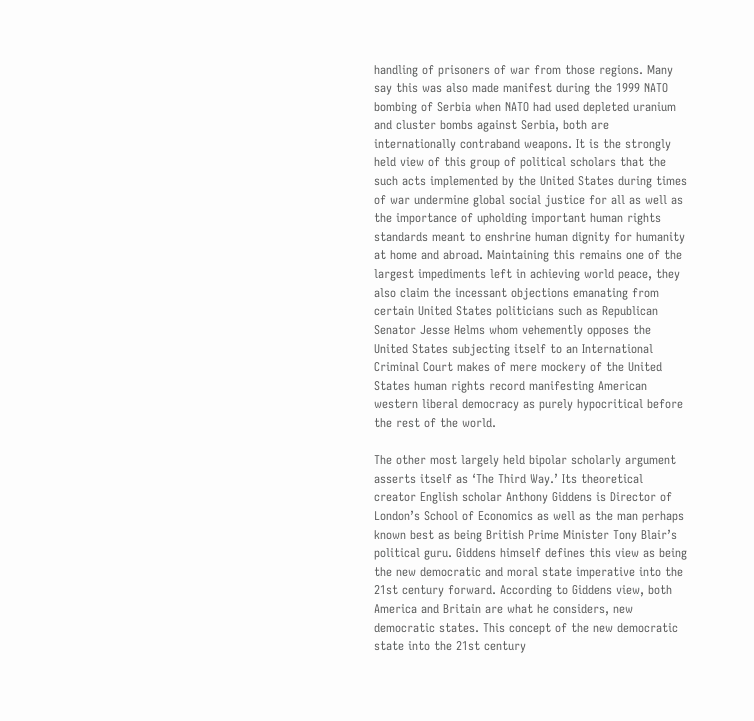handling of prisoners of war from those regions. Many say this was also made manifest during the 1999 NATO bombing of Serbia when NATO had used depleted uranium and cluster bombs against Serbia, both are internationally contraband weapons. It is the strongly held view of this group of political scholars that the such acts implemented by the United States during times of war undermine global social justice for all as well as the importance of upholding important human rights standards meant to enshrine human dignity for humanity at home and abroad. Maintaining this remains one of the largest impediments left in achieving world peace, they also claim the incessant objections emanating from certain United States politicians such as Republican Senator Jesse Helms whom vehemently opposes the United States subjecting itself to an International Criminal Court makes of mere mockery of the United States human rights record manifesting American western liberal democracy as purely hypocritical before the rest of the world.

The other most largely held bipolar scholarly argument asserts itself as ‘The Third Way.’ Its theoretical creator English scholar Anthony Giddens is Director of London’s School of Economics as well as the man perhaps known best as being British Prime Minister Tony Blair’s political guru. Giddens himself defines this view as being the new democratic and moral state imperative into the 21st century forward. According to Giddens view, both America and Britain are what he considers, new democratic states. This concept of the new democratic state into the 21st century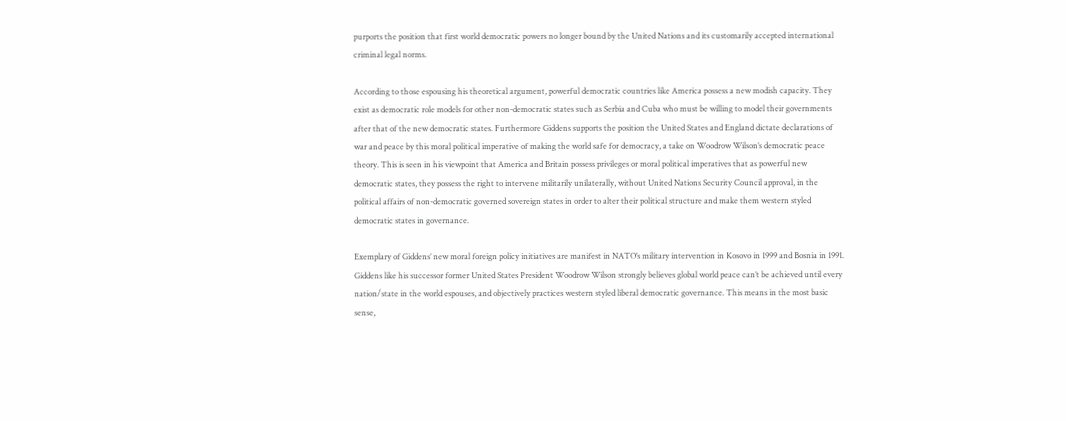purports the position that first world democratic powers no longer bound by the United Nations and its customarily accepted international criminal legal norms.

According to those espousing his theoretical argument, powerful democratic countries like America possess a new modish capacity. They exist as democratic role models for other non-democratic states such as Serbia and Cuba who must be willing to model their governments after that of the new democratic states. Furthermore Giddens supports the position the United States and England dictate declarations of war and peace by this moral political imperative of making the world safe for democracy, a take on Woodrow Wilson’s democratic peace theory. This is seen in his viewpoint that America and Britain possess privileges or moral political imperatives that as powerful new democratic states, they possess the right to intervene militarily unilaterally, without United Nations Security Council approval, in the political affairs of non-democratic governed sovereign states in order to alter their political structure and make them western styled democratic states in governance.

Exemplary of Giddens’ new moral foreign policy initiatives are manifest in NATO’s military intervention in Kosovo in 1999 and Bosnia in 1991. Giddens like his successor former United States President Woodrow Wilson strongly believes global world peace can’t be achieved until every nation/state in the world espouses, and objectively practices western styled liberal democratic governance. This means in the most basic sense,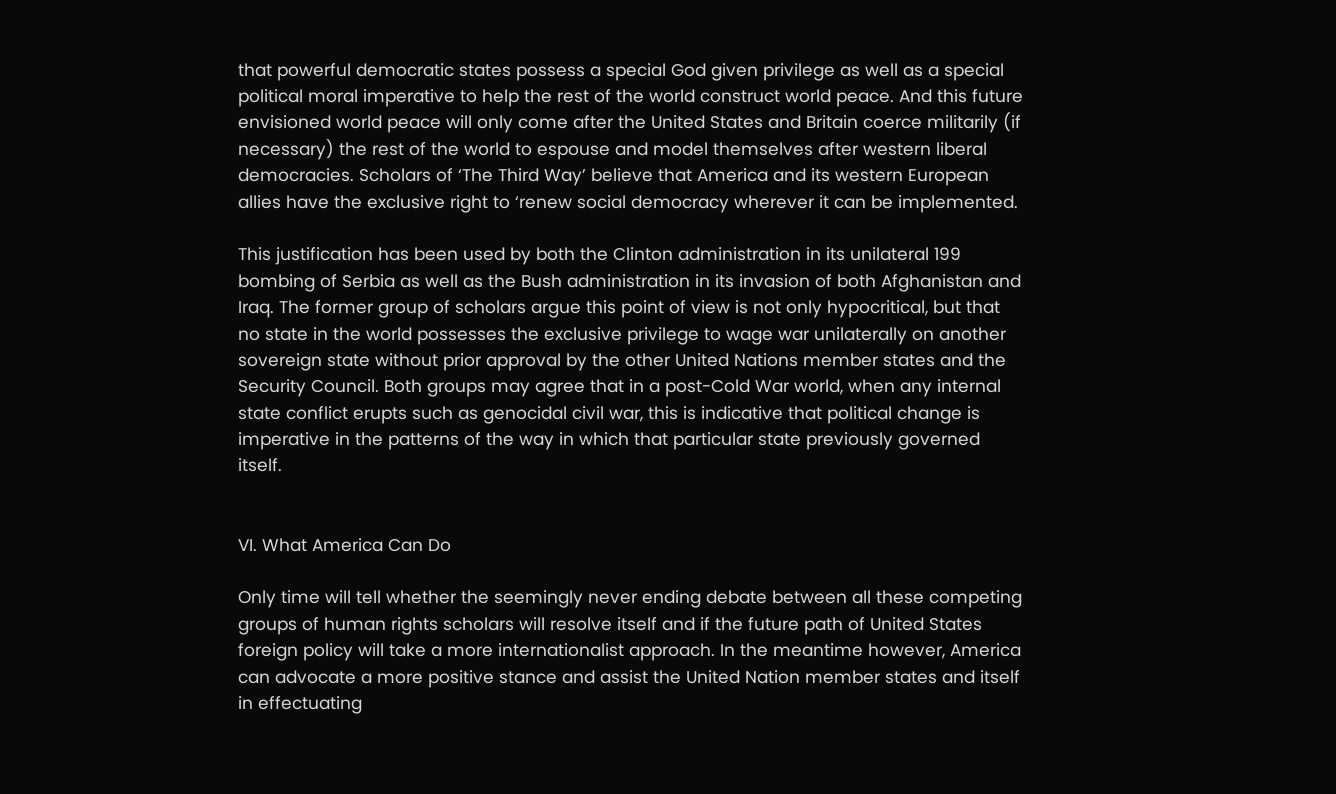that powerful democratic states possess a special God given privilege as well as a special political moral imperative to help the rest of the world construct world peace. And this future envisioned world peace will only come after the United States and Britain coerce militarily (if necessary) the rest of the world to espouse and model themselves after western liberal democracies. Scholars of ‘The Third Way’ believe that America and its western European allies have the exclusive right to ‘renew social democracy wherever it can be implemented.

This justification has been used by both the Clinton administration in its unilateral 199 bombing of Serbia as well as the Bush administration in its invasion of both Afghanistan and Iraq. The former group of scholars argue this point of view is not only hypocritical, but that no state in the world possesses the exclusive privilege to wage war unilaterally on another sovereign state without prior approval by the other United Nations member states and the Security Council. Both groups may agree that in a post-Cold War world, when any internal state conflict erupts such as genocidal civil war, this is indicative that political change is imperative in the patterns of the way in which that particular state previously governed itself.


VI. What America Can Do

Only time will tell whether the seemingly never ending debate between all these competing groups of human rights scholars will resolve itself and if the future path of United States foreign policy will take a more internationalist approach. In the meantime however, America can advocate a more positive stance and assist the United Nation member states and itself in effectuating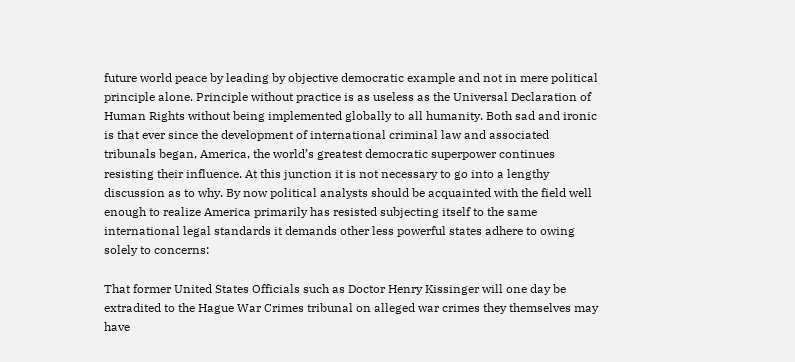future world peace by leading by objective democratic example and not in mere political principle alone. Principle without practice is as useless as the Universal Declaration of Human Rights without being implemented globally to all humanity. Both sad and ironic is that ever since the development of international criminal law and associated tribunals began, America, the world’s greatest democratic superpower continues resisting their influence. At this junction it is not necessary to go into a lengthy discussion as to why. By now political analysts should be acquainted with the field well enough to realize America primarily has resisted subjecting itself to the same international legal standards it demands other less powerful states adhere to owing solely to concerns:

That former United States Officials such as Doctor Henry Kissinger will one day be extradited to the Hague War Crimes tribunal on alleged war crimes they themselves may have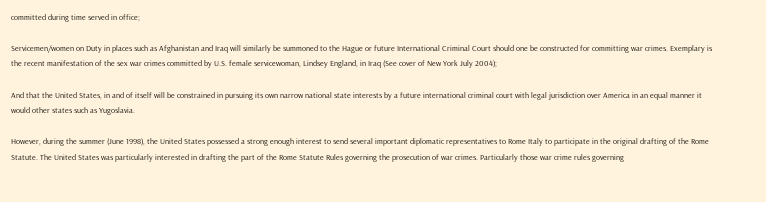committed during time served in office;

Servicemen/women on Duty in places such as Afghanistan and Iraq will similarly be summoned to the Hague or future International Criminal Court should one be constructed for committing war crimes. Exemplary is the recent manifestation of the sex war crimes committed by U.S. female servicewoman, Lindsey England, in Iraq (See cover of New York July 2004);

And that the United States, in and of itself will be constrained in pursuing its own narrow national state interests by a future international criminal court with legal jurisdiction over America in an equal manner it would other states such as Yugoslavia.

However, during the summer (June 1998), the United States possessed a strong enough interest to send several important diplomatic representatives to Rome Italy to participate in the original drafting of the Rome Statute. The United States was particularly interested in drafting the part of the Rome Statute Rules governing the prosecution of war crimes. Particularly those war crime rules governing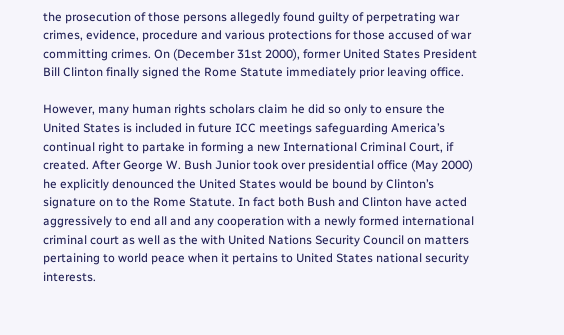the prosecution of those persons allegedly found guilty of perpetrating war crimes, evidence, procedure and various protections for those accused of war committing crimes. On (December 31st 2000), former United States President Bill Clinton finally signed the Rome Statute immediately prior leaving office.

However, many human rights scholars claim he did so only to ensure the United States is included in future ICC meetings safeguarding America’s continual right to partake in forming a new International Criminal Court, if created. After George W. Bush Junior took over presidential office (May 2000) he explicitly denounced the United States would be bound by Clinton’s signature on to the Rome Statute. In fact both Bush and Clinton have acted aggressively to end all and any cooperation with a newly formed international criminal court as well as the with United Nations Security Council on matters pertaining to world peace when it pertains to United States national security interests.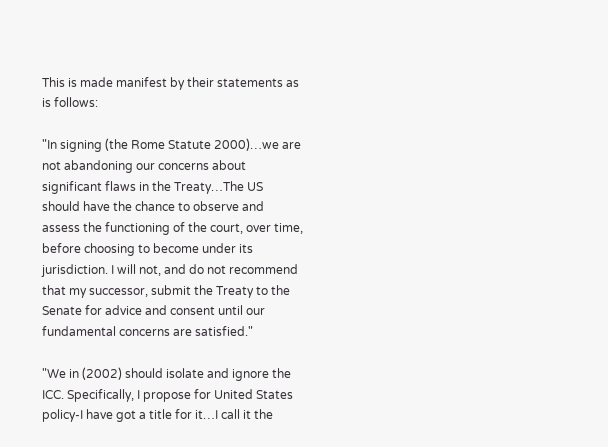This is made manifest by their statements as is follows:

"In signing (the Rome Statute 2000)…we are not abandoning our concerns about significant flaws in the Treaty…The US should have the chance to observe and assess the functioning of the court, over time, before choosing to become under its jurisdiction. I will not, and do not recommend that my successor, submit the Treaty to the Senate for advice and consent until our fundamental concerns are satisfied."

"We in (2002) should isolate and ignore the ICC. Specifically, I propose for United States policy-I have got a title for it…I call it the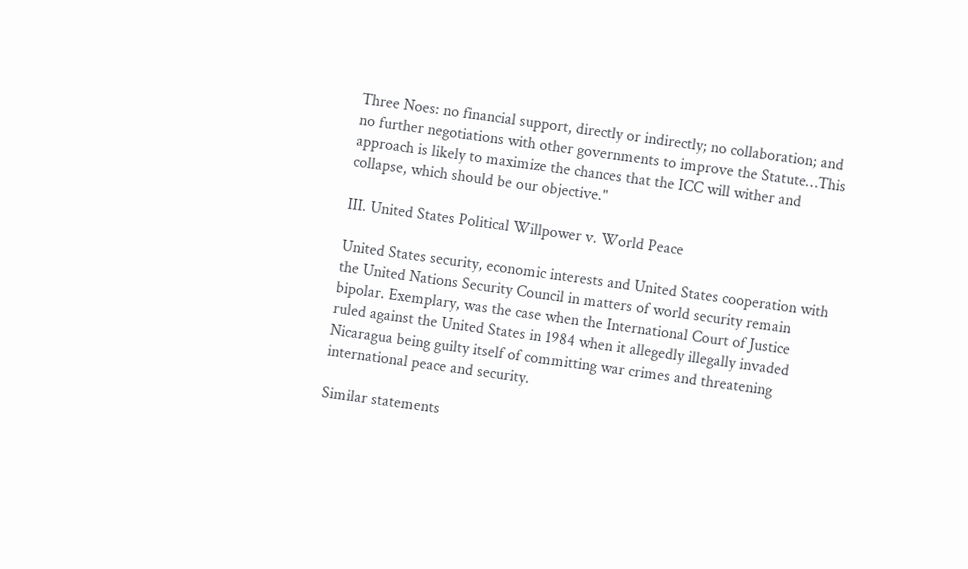Three Noes: no financial support, directly or indirectly; no collaboration; and no further negotiations with other governments to improve the Statute…This approach is likely to maximize the chances that the ICC will wither and collapse, which should be our objective."

III. United States Political Willpower v. World Peace

United States security, economic interests and United States cooperation with the United Nations Security Council in matters of world security remain bipolar. Exemplary, was the case when the International Court of Justice ruled against the United States in 1984 when it allegedly illegally invaded Nicaragua being guilty itself of committing war crimes and threatening international peace and security.

Similar statements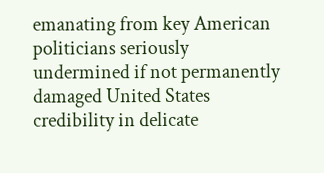emanating from key American politicians seriously undermined if not permanently damaged United States credibility in delicate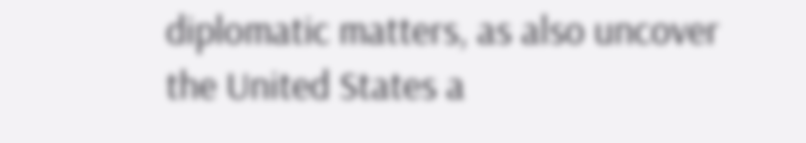diplomatic matters, as also uncover the United States a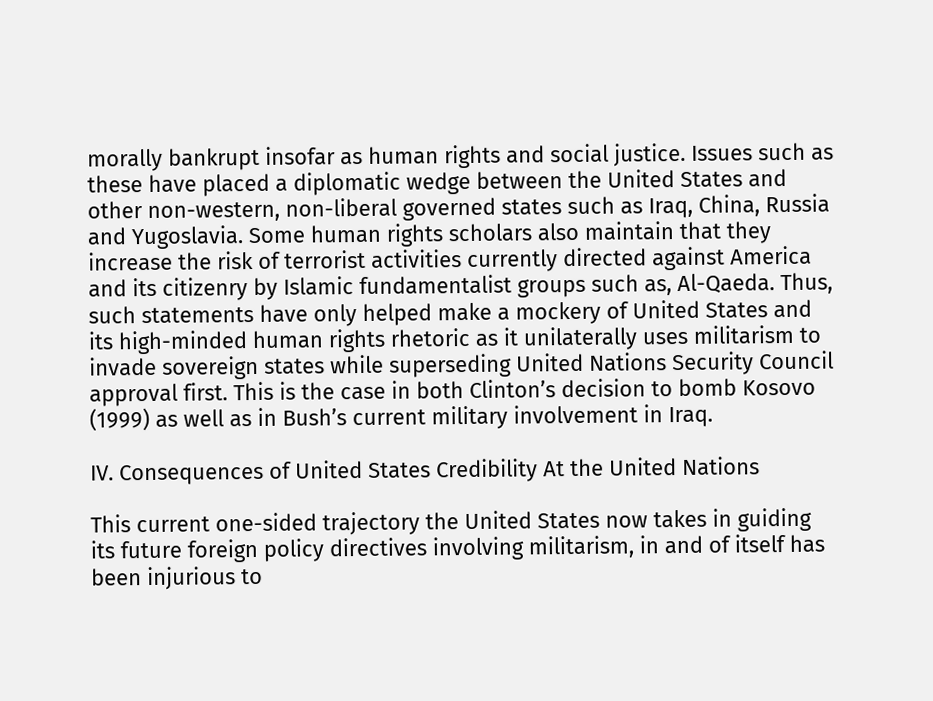morally bankrupt insofar as human rights and social justice. Issues such as these have placed a diplomatic wedge between the United States and other non-western, non-liberal governed states such as Iraq, China, Russia and Yugoslavia. Some human rights scholars also maintain that they increase the risk of terrorist activities currently directed against America and its citizenry by Islamic fundamentalist groups such as, Al-Qaeda. Thus, such statements have only helped make a mockery of United States and its high-minded human rights rhetoric as it unilaterally uses militarism to invade sovereign states while superseding United Nations Security Council approval first. This is the case in both Clinton’s decision to bomb Kosovo (1999) as well as in Bush’s current military involvement in Iraq.

IV. Consequences of United States Credibility At the United Nations

This current one-sided trajectory the United States now takes in guiding its future foreign policy directives involving militarism, in and of itself has been injurious to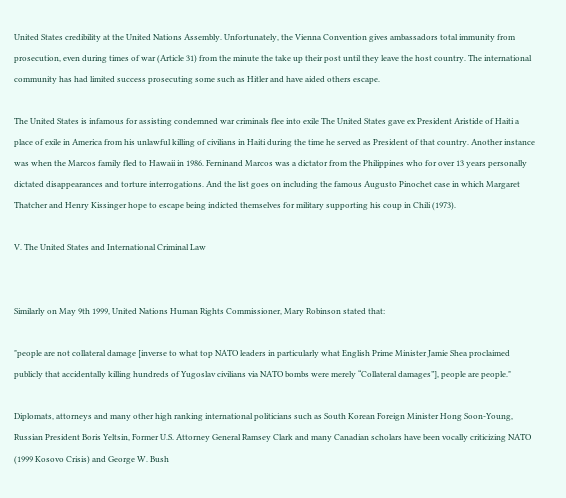United States credibility at the United Nations Assembly. Unfortunately, the Vienna Convention gives ambassadors total immunity from prosecution, even during times of war (Article 31) from the minute the take up their post until they leave the host country. The international community has had limited success prosecuting some such as Hitler and have aided others escape.

The United States is infamous for assisting condemned war criminals flee into exile The United States gave ex President Aristide of Haiti a place of exile in America from his unlawful killing of civilians in Haiti during the time he served as President of that country. Another instance was when the Marcos family fled to Hawaii in 1986. Ferninand Marcos was a dictator from the Philippines who for over 13 years personally dictated disappearances and torture interrogations. And the list goes on including the famous Augusto Pinochet case in which Margaret Thatcher and Henry Kissinger hope to escape being indicted themselves for military supporting his coup in Chili (1973).

V. The United States and International Criminal Law


Similarly on May 9th 1999, United Nations Human Rights Commissioner, Mary Robinson stated that:

"people are not collateral damage [inverse to what top NATO leaders in particularly what English Prime Minister Jamie Shea proclaimed publicly that accidentally killing hundreds of Yugoslav civilians via NATO bombs were merely “Collateral damages”], people are people."

Diplomats, attorneys and many other high ranking international politicians such as South Korean Foreign Minister Hong Soon-Young, Russian President Boris Yeltsin, Former U.S. Attorney General Ramsey Clark and many Canadian scholars have been vocally criticizing NATO (1999 Kosovo Crisis) and George W. Bush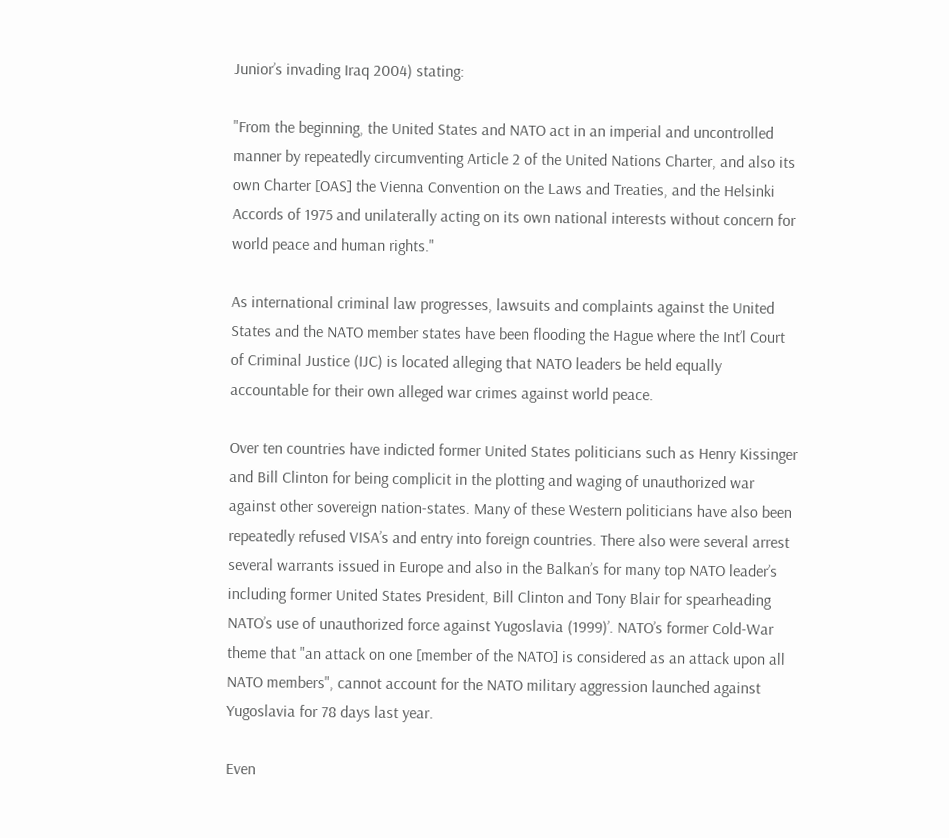Junior’s invading Iraq 2004) stating:

"From the beginning, the United States and NATO act in an imperial and uncontrolled manner by repeatedly circumventing Article 2 of the United Nations Charter, and also its own Charter [OAS] the Vienna Convention on the Laws and Treaties, and the Helsinki Accords of 1975 and unilaterally acting on its own national interests without concern for world peace and human rights."

As international criminal law progresses, lawsuits and complaints against the United States and the NATO member states have been flooding the Hague where the Int’l Court of Criminal Justice (IJC) is located alleging that NATO leaders be held equally accountable for their own alleged war crimes against world peace.

Over ten countries have indicted former United States politicians such as Henry Kissinger and Bill Clinton for being complicit in the plotting and waging of unauthorized war against other sovereign nation-states. Many of these Western politicians have also been repeatedly refused VISA’s and entry into foreign countries. There also were several arrest several warrants issued in Europe and also in the Balkan’s for many top NATO leader’s including former United States President, Bill Clinton and Tony Blair for spearheading NATO’s use of unauthorized force against Yugoslavia (1999)’. NATO’s former Cold-War theme that "an attack on one [member of the NATO] is considered as an attack upon all NATO members", cannot account for the NATO military aggression launched against Yugoslavia for 78 days last year.

Even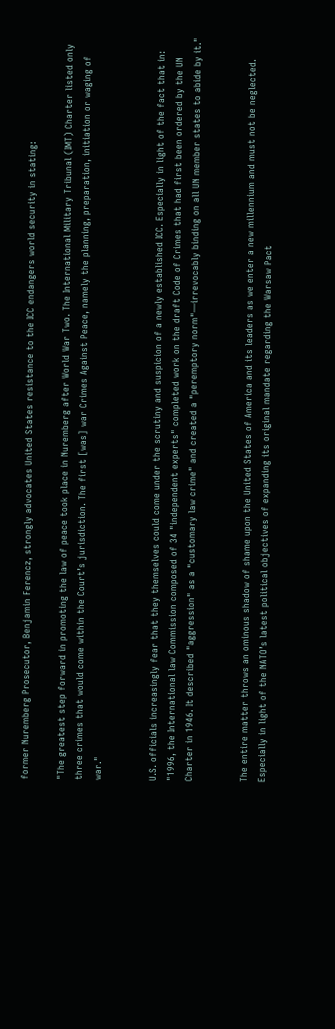former Nuremberg Prosecutor, Benjamin Ferencz, strongly advocates United States resistance to the ICC endangers world security in stating:

"The greatest step forward in promoting the law of peace took place in Nuremberg after World War Two. The International Military Tribunal (IMT) Charter listed only three crimes that would come within the Court’s jurisdiction. The first [was] war Crimes Against Peace, namely the planning, preparation, initiation or waging of war."


U.S. officials increasingly fear that they themselves could come under the scrutiny and suspicion of a newly established ICC. Especially in light of the fact that in: "1996, the International law Commission composed of 34 "independent experts" completed work on the draft Code of Crimes that had first been ordered by the UN Charter in 1946. It described "aggression" as a "customary law crime" and created a "peremptory norm"—irrevocably binding on all UN member states to abide by it."


The entire matter throws an ominous shadow of shame upon the United States of America and its leaders as we enter a new millennium and must not be neglected. Especially in light of the NATO’s latest political objectives of expanding its original mandate regarding the Warsaw Pact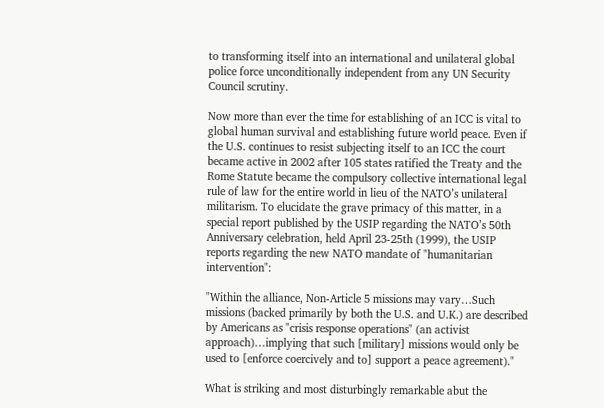to transforming itself into an international and unilateral global police force unconditionally independent from any UN Security Council scrutiny.

Now more than ever the time for establishing of an ICC is vital to global human survival and establishing future world peace. Even if the U.S. continues to resist subjecting itself to an ICC the court became active in 2002 after 105 states ratified the Treaty and the Rome Statute became the compulsory collective international legal rule of law for the entire world in lieu of the NATO’s unilateral militarism. To elucidate the grave primacy of this matter, in a special report published by the USIP regarding the NATO’s 50th Anniversary celebration, held April 23-25th (1999), the USIP reports regarding the new NATO mandate of "humanitarian intervention":

"Within the alliance, Non-Article 5 missions may vary…Such missions (backed primarily by both the U.S. and U.K.) are described by Americans as "crisis response operations" (an activist approach)…implying that such [military] missions would only be used to [enforce coercively and to] support a peace agreement)."

What is striking and most disturbingly remarkable abut the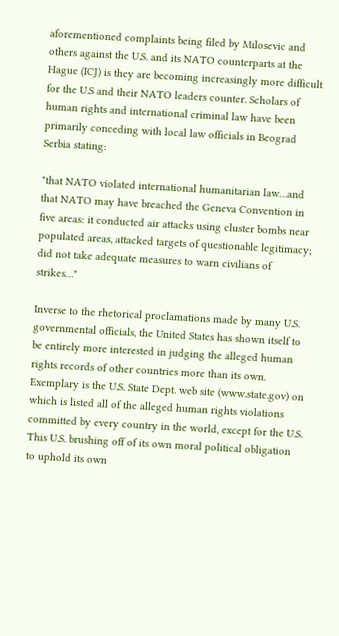aforementioned complaints being filed by Milosevic and others against the U.S. and its NATO counterparts at the Hague (ICJ) is they are becoming increasingly more difficult for the U.S and their NATO leaders counter. Scholars of human rights and international criminal law have been primarily conceding with local law officials in Beograd Serbia stating:

"that NATO violated international humanitarian law…and that NATO may have breached the Geneva Convention in five areas: it conducted air attacks using cluster bombs near populated areas, attacked targets of questionable legitimacy; did not take adequate measures to warn civilians of strikes…"

Inverse to the rhetorical proclamations made by many U.S. governmental officials, the United States has shown itself to be entirely more interested in judging the alleged human rights records of other countries more than its own. Exemplary is the U.S. State Dept. web site (www.state.gov) on which is listed all of the alleged human rights violations committed by every country in the world, except for the U.S. This U.S. brushing off of its own moral political obligation to uphold its own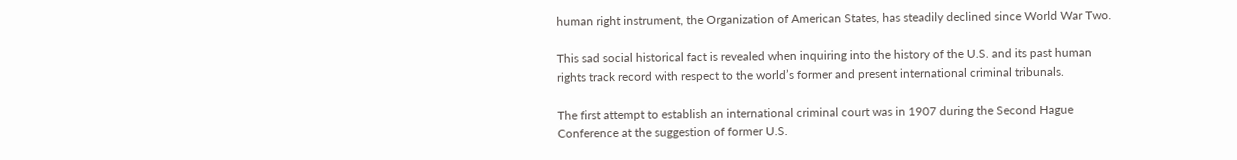human right instrument, the Organization of American States, has steadily declined since World War Two.

This sad social historical fact is revealed when inquiring into the history of the U.S. and its past human rights track record with respect to the world’s former and present international criminal tribunals.

The first attempt to establish an international criminal court was in 1907 during the Second Hague Conference at the suggestion of former U.S.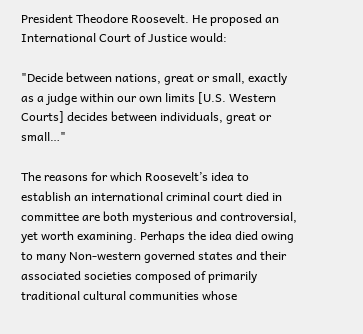President Theodore Roosevelt. He proposed an International Court of Justice would:

"Decide between nations, great or small, exactly as a judge within our own limits [U.S. Western Courts] decides between individuals, great or small…"

The reasons for which Roosevelt’s idea to establish an international criminal court died in committee are both mysterious and controversial, yet worth examining. Perhaps the idea died owing to many Non-western governed states and their associated societies composed of primarily traditional cultural communities whose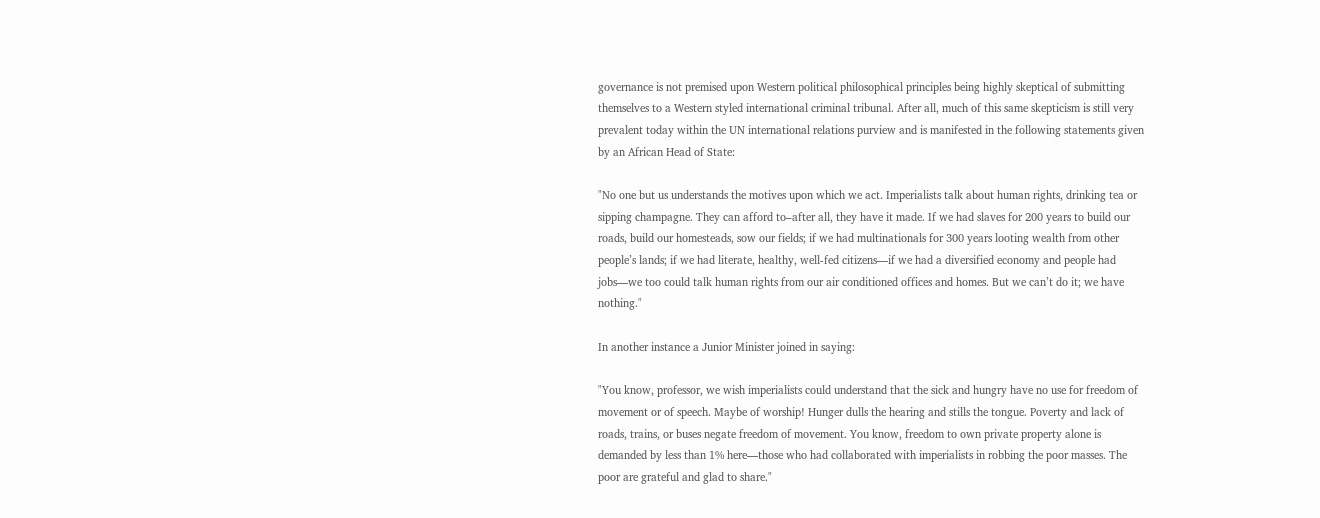governance is not premised upon Western political philosophical principles being highly skeptical of submitting themselves to a Western styled international criminal tribunal. After all, much of this same skepticism is still very prevalent today within the UN international relations purview and is manifested in the following statements given by an African Head of State:

"No one but us understands the motives upon which we act. Imperialists talk about human rights, drinking tea or sipping champagne. They can afford to–after all, they have it made. If we had slaves for 200 years to build our roads, build our homesteads, sow our fields; if we had multinationals for 300 years looting wealth from other people’s lands; if we had literate, healthy, well-fed citizens—if we had a diversified economy and people had jobs—we too could talk human rights from our air conditioned offices and homes. But we can’t do it; we have nothing."

In another instance a Junior Minister joined in saying:

"You know, professor, we wish imperialists could understand that the sick and hungry have no use for freedom of movement or of speech. Maybe of worship! Hunger dulls the hearing and stills the tongue. Poverty and lack of roads, trains, or buses negate freedom of movement. You know, freedom to own private property alone is demanded by less than 1% here—those who had collaborated with imperialists in robbing the poor masses. The poor are grateful and glad to share."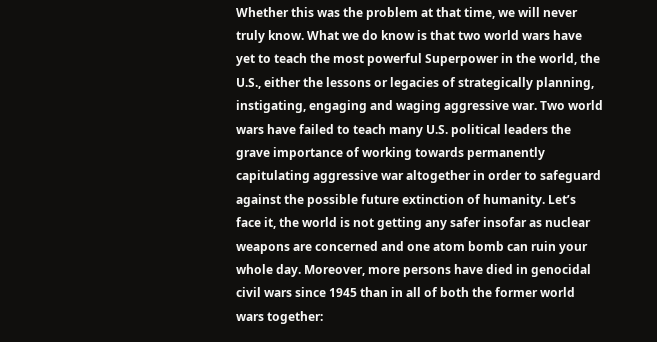Whether this was the problem at that time, we will never truly know. What we do know is that two world wars have yet to teach the most powerful Superpower in the world, the U.S., either the lessons or legacies of strategically planning, instigating, engaging and waging aggressive war. Two world wars have failed to teach many U.S. political leaders the grave importance of working towards permanently capitulating aggressive war altogether in order to safeguard against the possible future extinction of humanity. Let’s face it, the world is not getting any safer insofar as nuclear weapons are concerned and one atom bomb can ruin your whole day. Moreover, more persons have died in genocidal civil wars since 1945 than in all of both the former world wars together: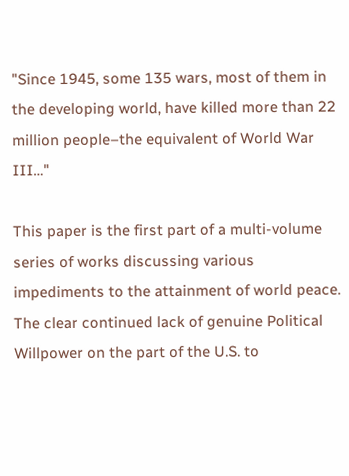"Since 1945, some 135 wars, most of them in the developing world, have killed more than 22 million people–the equivalent of World War III…"

This paper is the first part of a multi-volume series of works discussing various impediments to the attainment of world peace. The clear continued lack of genuine Political Willpower on the part of the U.S. to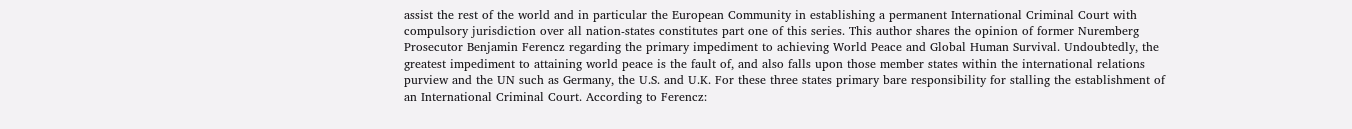assist the rest of the world and in particular the European Community in establishing a permanent International Criminal Court with compulsory jurisdiction over all nation-states constitutes part one of this series. This author shares the opinion of former Nuremberg Prosecutor Benjamin Ferencz regarding the primary impediment to achieving World Peace and Global Human Survival. Undoubtedly, the greatest impediment to attaining world peace is the fault of, and also falls upon those member states within the international relations purview and the UN such as Germany, the U.S. and U.K. For these three states primary bare responsibility for stalling the establishment of an International Criminal Court. According to Ferencz: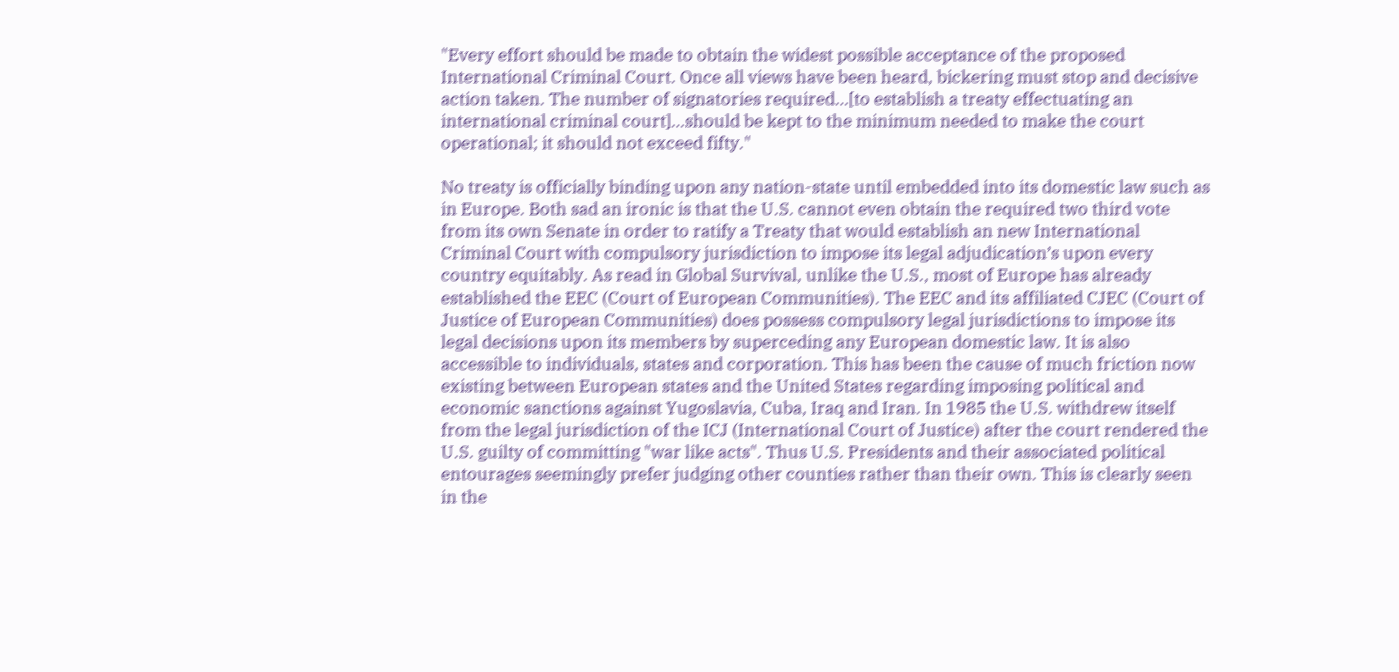"Every effort should be made to obtain the widest possible acceptance of the proposed International Criminal Court. Once all views have been heard, bickering must stop and decisive action taken. The number of signatories required…[to establish a treaty effectuating an international criminal court]…should be kept to the minimum needed to make the court operational; it should not exceed fifty."

No treaty is officially binding upon any nation-state until embedded into its domestic law such as in Europe. Both sad an ironic is that the U.S. cannot even obtain the required two third vote from its own Senate in order to ratify a Treaty that would establish an new International Criminal Court with compulsory jurisdiction to impose its legal adjudication’s upon every country equitably. As read in Global Survival, unlike the U.S., most of Europe has already established the EEC (Court of European Communities). The EEC and its affiliated CJEC (Court of Justice of European Communities) does possess compulsory legal jurisdictions to impose its legal decisions upon its members by superceding any European domestic law. It is also accessible to individuals, states and corporation. This has been the cause of much friction now existing between European states and the United States regarding imposing political and economic sanctions against Yugoslavia, Cuba, Iraq and Iran. In 1985 the U.S. withdrew itself from the legal jurisdiction of the ICJ (International Court of Justice) after the court rendered the U.S. guilty of committing "war like acts". Thus U.S. Presidents and their associated political entourages seemingly prefer judging other counties rather than their own. This is clearly seen in the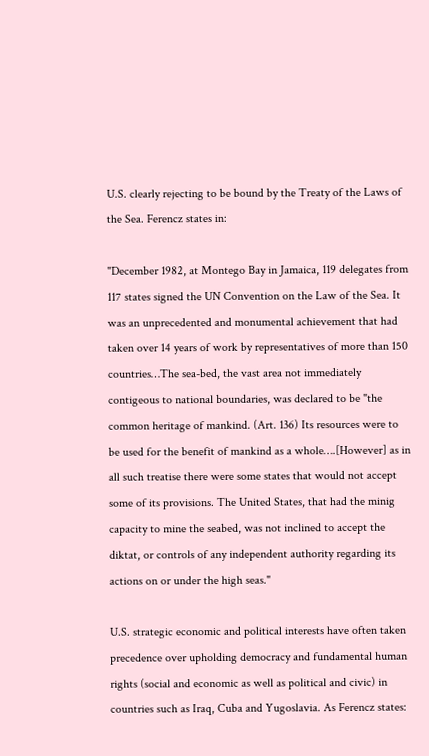U.S. clearly rejecting to be bound by the Treaty of the Laws of the Sea. Ferencz states in:

"December 1982, at Montego Bay in Jamaica, 119 delegates from 117 states signed the UN Convention on the Law of the Sea. It was an unprecedented and monumental achievement that had taken over 14 years of work by representatives of more than 150 countries…The sea-bed, the vast area not immediately contigeous to national boundaries, was declared to be "the common heritage of mankind. (Art. 136) Its resources were to be used for the benefit of mankind as a whole….[However] as in all such treatise there were some states that would not accept some of its provisions. The United States, that had the minig capacity to mine the seabed, was not inclined to accept the diktat, or controls of any independent authority regarding its actions on or under the high seas."

U.S. strategic economic and political interests have often taken precedence over upholding democracy and fundamental human rights (social and economic as well as political and civic) in countries such as Iraq, Cuba and Yugoslavia. As Ferencz states: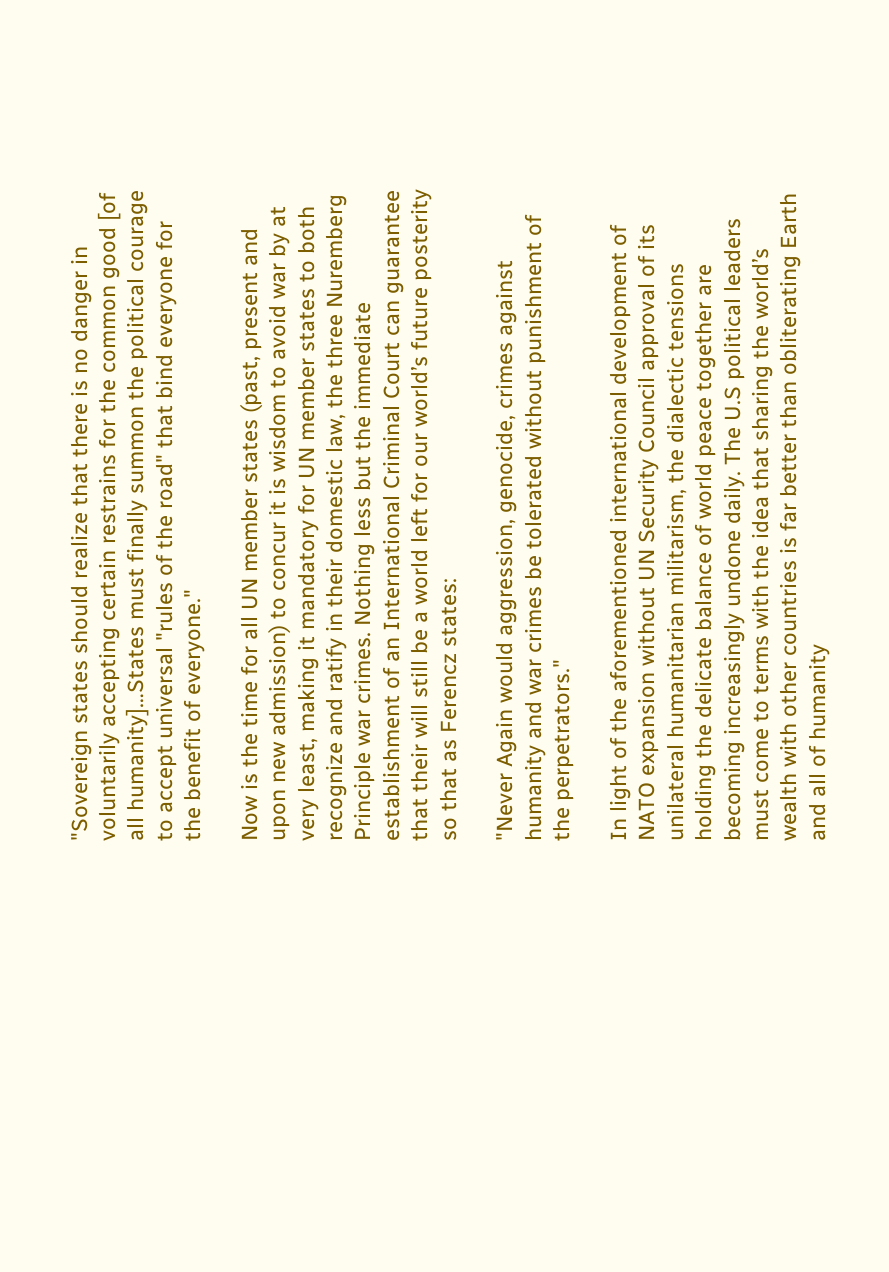"Sovereign states should realize that there is no danger in voluntarily accepting certain restrains for the common good [of all humanity]…States must finally summon the political courage to accept universal "rules of the road" that bind everyone for the benefit of everyone."

Now is the time for all UN member states (past, present and upon new admission) to concur it is wisdom to avoid war by at very least, making it mandatory for UN member states to both recognize and ratify in their domestic law, the three Nuremberg Principle war crimes. Nothing less but the immediate establishment of an International Criminal Court can guarantee that their will still be a world left for our world’s future posterity so that as Ferencz states:

"Never Again would aggression, genocide, crimes against humanity and war crimes be tolerated without punishment of the perpetrators."

In light of the aforementioned international development of NATO expansion without UN Security Council approval of its unilateral humanitarian militarism, the dialectic tensions holding the delicate balance of world peace together are becoming increasingly undone daily. The U.S political leaders must come to terms with the idea that sharing the world’s wealth with other countries is far better than obliterating Earth and all of humanity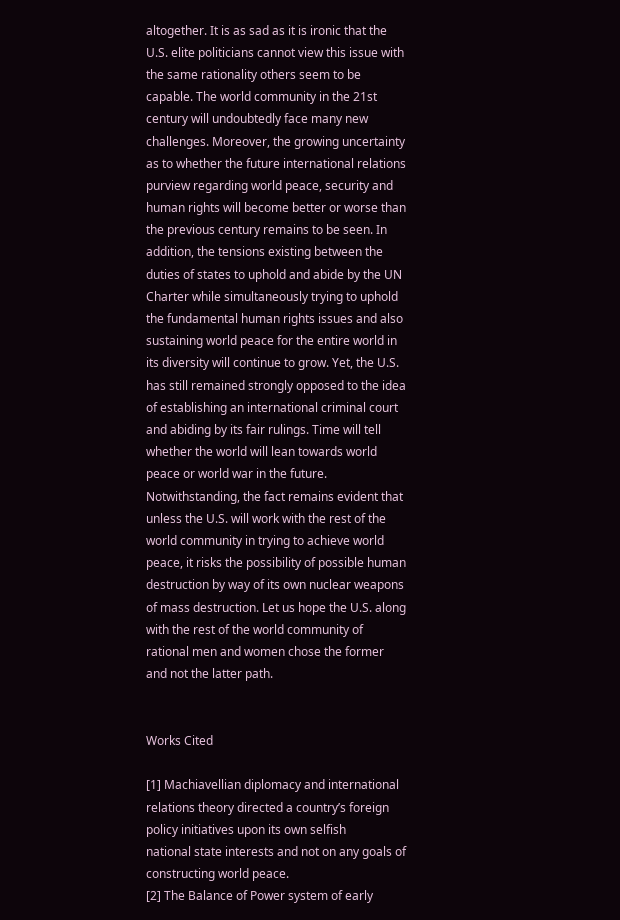altogether. It is as sad as it is ironic that the U.S. elite politicians cannot view this issue with the same rationality others seem to be capable. The world community in the 21st century will undoubtedly face many new challenges. Moreover, the growing uncertainty as to whether the future international relations purview regarding world peace, security and human rights will become better or worse than the previous century remains to be seen. In addition, the tensions existing between the duties of states to uphold and abide by the UN Charter while simultaneously trying to uphold the fundamental human rights issues and also sustaining world peace for the entire world in its diversity will continue to grow. Yet, the U.S. has still remained strongly opposed to the idea of establishing an international criminal court and abiding by its fair rulings. Time will tell whether the world will lean towards world peace or world war in the future. Notwithstanding, the fact remains evident that unless the U.S. will work with the rest of the world community in trying to achieve world peace, it risks the possibility of possible human destruction by way of its own nuclear weapons of mass destruction. Let us hope the U.S. along with the rest of the world community of rational men and women chose the former and not the latter path.


Works Cited

[1] Machiavellian diplomacy and international relations theory directed a country’s foreign policy initiatives upon its own selfish
national state interests and not on any goals of constructing world peace.
[2] The Balance of Power system of early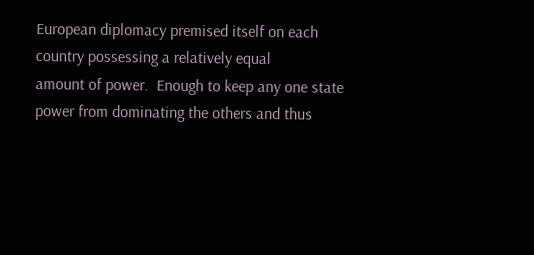European diplomacy premised itself on each country possessing a relatively equal
amount of power.  Enough to keep any one state power from dominating the others and thus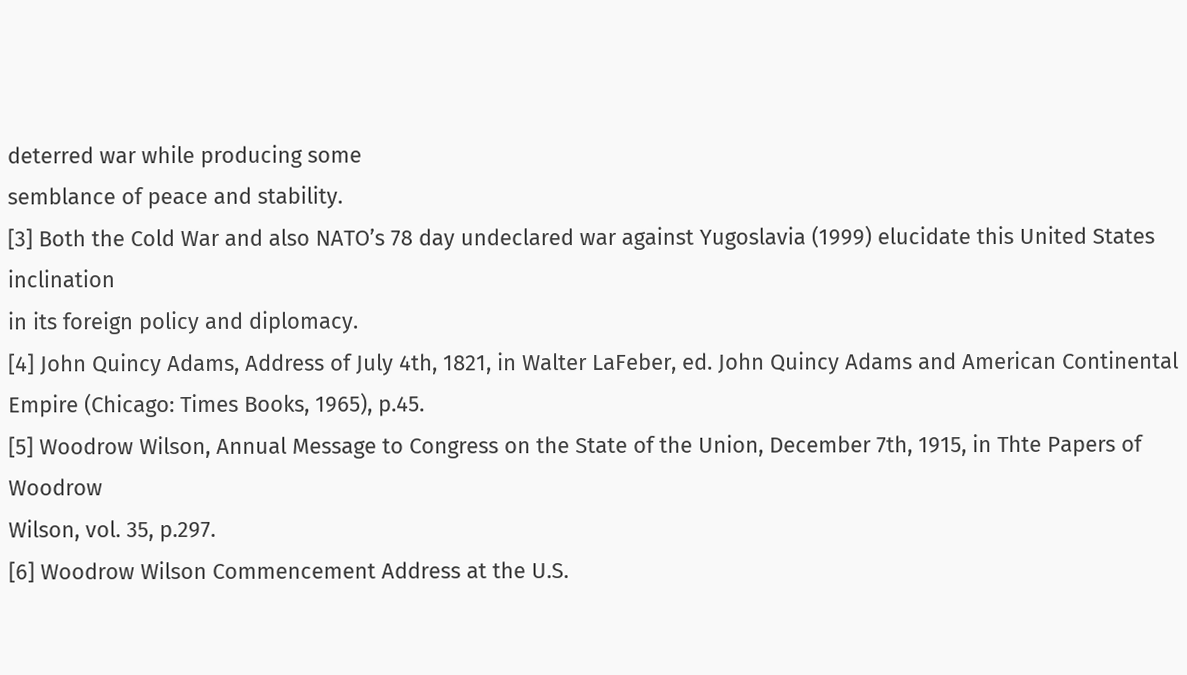deterred war while producing some
semblance of peace and stability.
[3] Both the Cold War and also NATO’s 78 day undeclared war against Yugoslavia (1999) elucidate this United States inclination
in its foreign policy and diplomacy.
[4] John Quincy Adams, Address of July 4th, 1821, in Walter LaFeber, ed. John Quincy Adams and American Continental
Empire (Chicago: Times Books, 1965), p.45.
[5] Woodrow Wilson, Annual Message to Congress on the State of the Union, December 7th, 1915, in Thte Papers of Woodrow
Wilson, vol. 35, p.297.
[6] Woodrow Wilson Commencement Address at the U.S.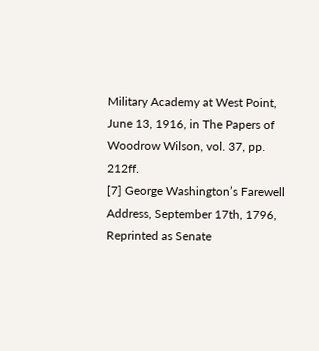Military Academy at West Point, June 13, 1916, in The Papers of
Woodrow Wilson, vol. 37, pp. 212ff.
[7] George Washington’s Farewell Address, September 17th, 1796, Reprinted as Senate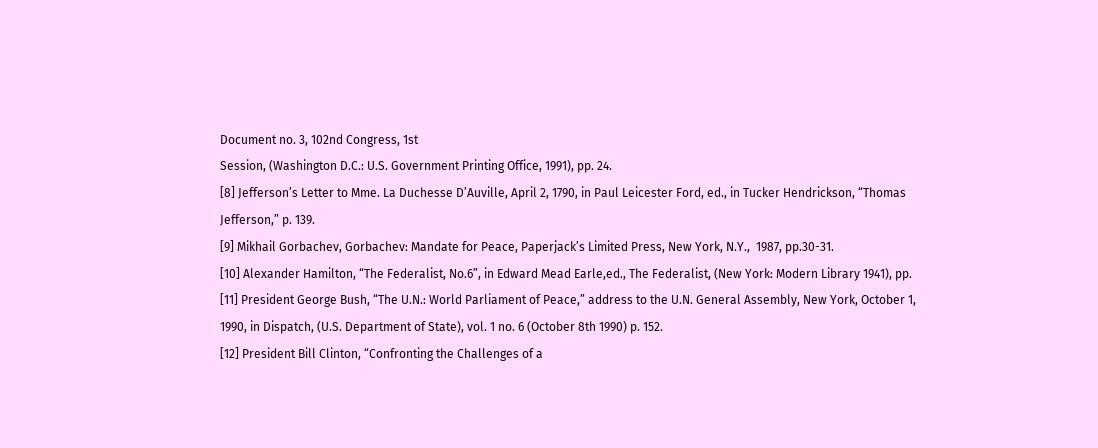Document no. 3, 102nd Congress, 1st
Session, (Washington D.C.: U.S. Government Printing Office, 1991), pp. 24.
[8] Jefferson’s Letter to Mme. La Duchesse D’Auville, April 2, 1790, in Paul Leicester Ford, ed., in Tucker Hendrickson, “Thomas
Jefferson,” p. 139.
[9] Mikhail Gorbachev, Gorbachev: Mandate for Peace, Paperjack’s Limited Press, New York, N.Y.,  1987, pp.30-31.
[10] Alexander Hamilton, “The Federalist, No.6”, in Edward Mead Earle,ed., The Federalist, (New York: Modern Library 1941), pp.
[11] President George Bush, “The U.N.: World Parliament of Peace,” address to the U.N. General Assembly, New York, October 1,
1990, in Dispatch, (U.S. Department of State), vol. 1 no. 6 (October 8th 1990) p. 152.
[12] President Bill Clinton, “Confronting the Challenges of a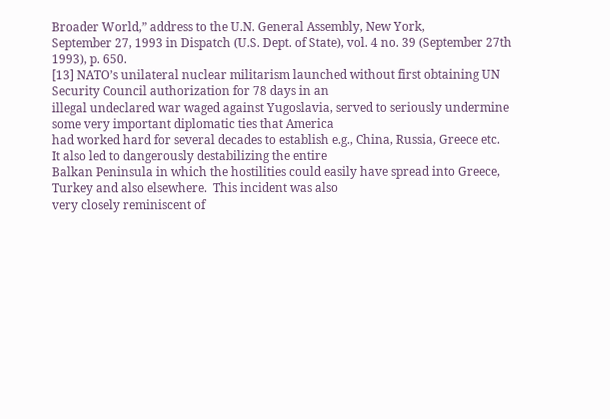Broader World,” address to the U.N. General Assembly, New York,
September 27, 1993 in Dispatch (U.S. Dept. of State), vol. 4 no. 39 (September 27th 1993), p. 650.
[13] NATO’s unilateral nuclear militarism launched without first obtaining UN Security Council authorization for 78 days in an
illegal undeclared war waged against Yugoslavia, served to seriously undermine some very important diplomatic ties that America
had worked hard for several decades to establish e.g., China, Russia, Greece etc.  It also led to dangerously destabilizing the entire
Balkan Peninsula in which the hostilities could easily have spread into Greece, Turkey and also elsewhere.  This incident was also
very closely reminiscent of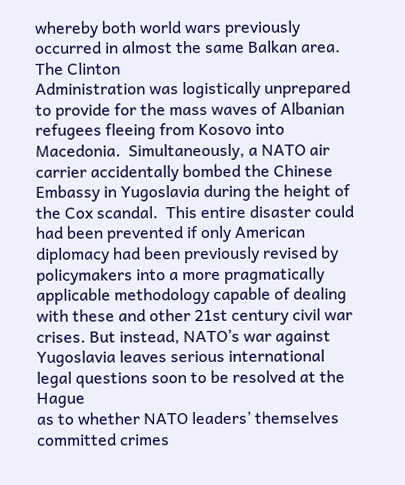whereby both world wars previously occurred in almost the same Balkan area.  The Clinton
Administration was logistically unprepared to provide for the mass waves of Albanian refugees fleeing from Kosovo into
Macedonia.  Simultaneously, a NATO air carrier accidentally bombed the Chinese Embassy in Yugoslavia during the height of
the Cox scandal.  This entire disaster could had been prevented if only American diplomacy had been previously revised by
policymakers into a more pragmatically applicable methodology capable of dealing with these and other 21st century civil war
crises. But instead, NATO’s war against Yugoslavia leaves serious international legal questions soon to be resolved at the Hague
as to whether NATO leaders’ themselves committed crimes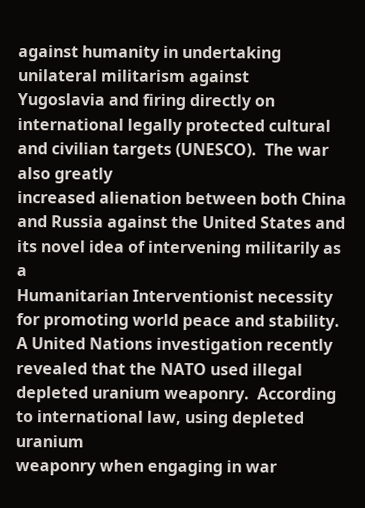against humanity in undertaking unilateral militarism against
Yugoslavia and firing directly on international legally protected cultural and civilian targets (UNESCO).  The war also greatly
increased alienation between both China and Russia against the United States and its novel idea of intervening militarily as a
Humanitarian Interventionist necessity for promoting world peace and stability.  A United Nations investigation recently
revealed that the NATO used illegal depleted uranium weaponry.  According to international law, using depleted uranium
weaponry when engaging in war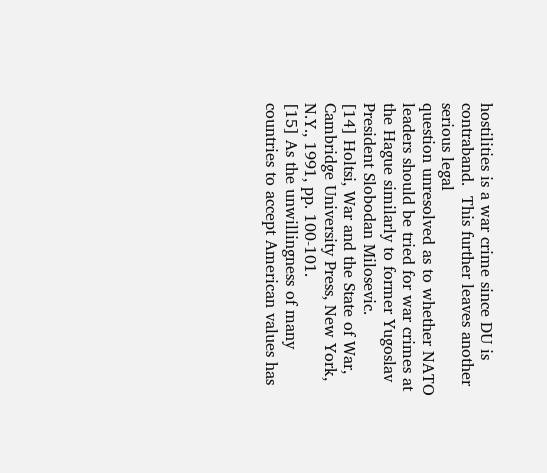hostilities is a war crime since DU is contraband.  This further leaves another serious legal
question unresolved as to whether NATO leaders should be tried for war crimes at the Hague similarly to former Yugoslav
President Slobodan Milosevic.
[14] Holtsi, War and the State of War, Cambridge University Press, New York, N.Y., 1991, pp. 100-101.
[15] As the unwillingness of many countries to accept American values has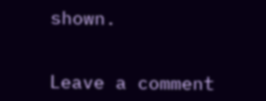shown.


Leave a comment